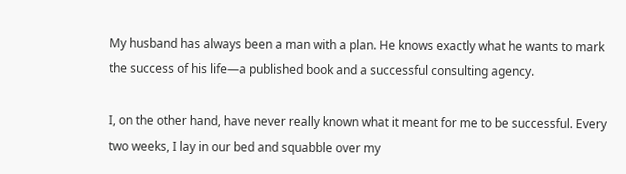My husband has always been a man with a plan. He knows exactly what he wants to mark the success of his life—a published book and a successful consulting agency.

I, on the other hand, have never really known what it meant for me to be successful. Every two weeks, I lay in our bed and squabble over my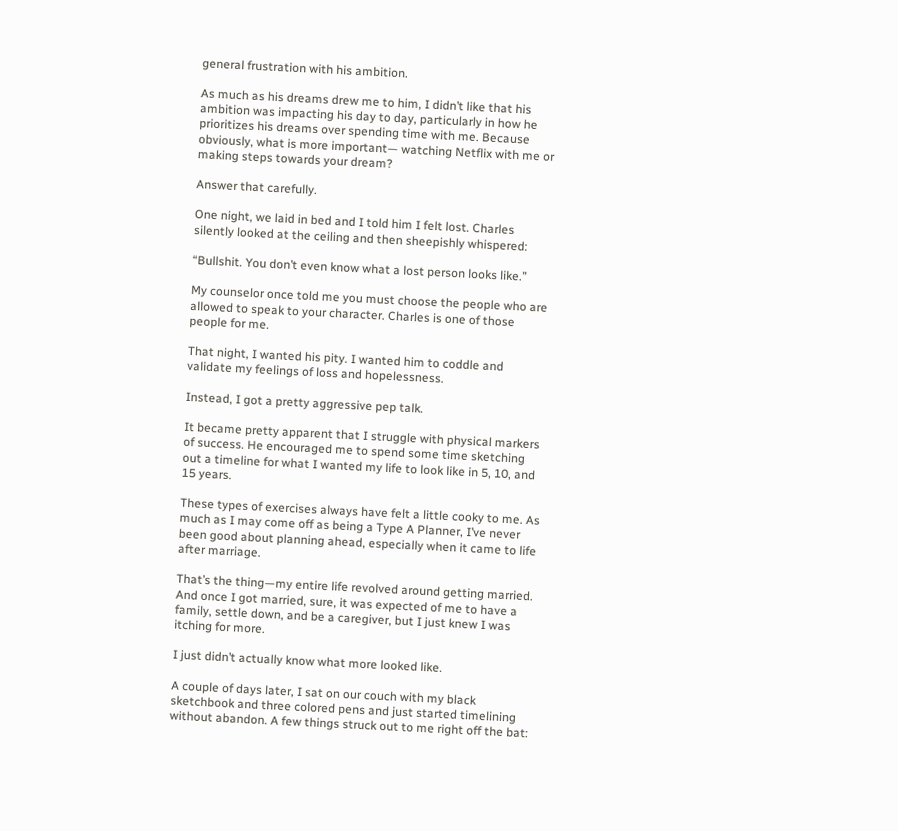general frustration with his ambition.

As much as his dreams drew me to him, I didn’t like that his ambition was impacting his day to day, particularly in how he prioritizes his dreams over spending time with me. Because obviously, what is more important— watching Netflix with me or making steps towards your dream?

Answer that carefully.

One night, we laid in bed and I told him I felt lost. Charles silently looked at the ceiling and then sheepishly whispered:

“Bullshit. You don’t even know what a lost person looks like.”

My counselor once told me you must choose the people who are allowed to speak to your character. Charles is one of those people for me.

That night, I wanted his pity. I wanted him to coddle and validate my feelings of loss and hopelessness.

Instead, I got a pretty aggressive pep talk.

It became pretty apparent that I struggle with physical markers of success. He encouraged me to spend some time sketching out a timeline for what I wanted my life to look like in 5, 10, and 15 years.

These types of exercises always have felt a little cooky to me. As much as I may come off as being a Type A Planner, I’ve never been good about planning ahead, especially when it came to life after marriage.

That’s the thing—my entire life revolved around getting married. And once I got married, sure, it was expected of me to have a family, settle down, and be a caregiver, but I just knew I was itching for more.

I just didn’t actually know what more looked like.

A couple of days later, I sat on our couch with my black sketchbook and three colored pens and just started timelining without abandon. A few things struck out to me right off the bat: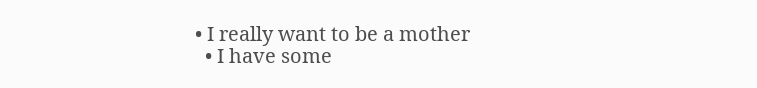• I really want to be a mother
  • I have some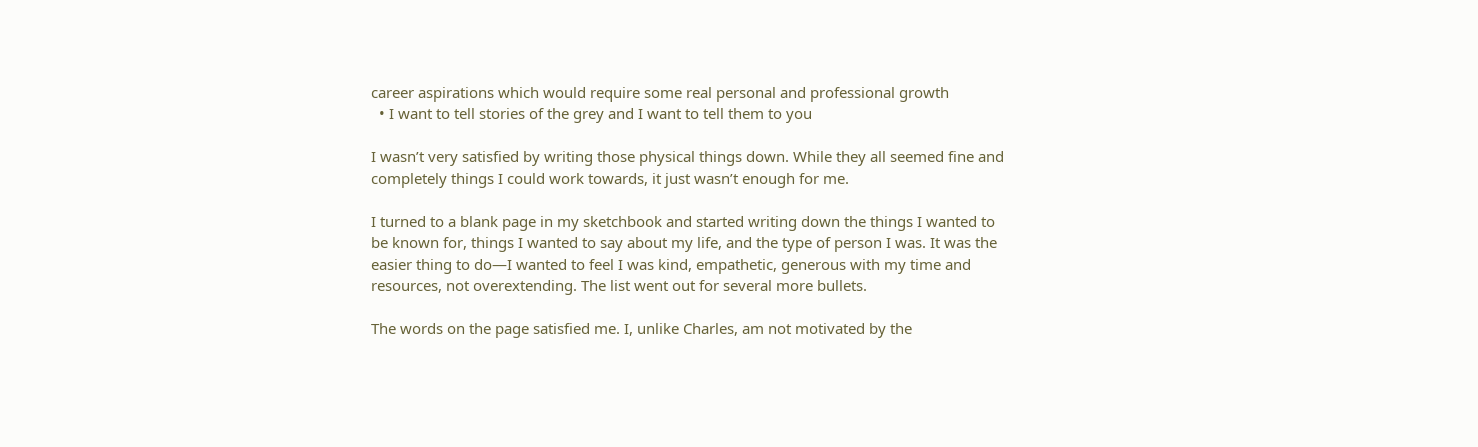career aspirations which would require some real personal and professional growth
  • I want to tell stories of the grey and I want to tell them to you

I wasn’t very satisfied by writing those physical things down. While they all seemed fine and completely things I could work towards, it just wasn’t enough for me.

I turned to a blank page in my sketchbook and started writing down the things I wanted to be known for, things I wanted to say about my life, and the type of person I was. It was the easier thing to do—I wanted to feel I was kind, empathetic, generous with my time and resources, not overextending. The list went out for several more bullets.

The words on the page satisfied me. I, unlike Charles, am not motivated by the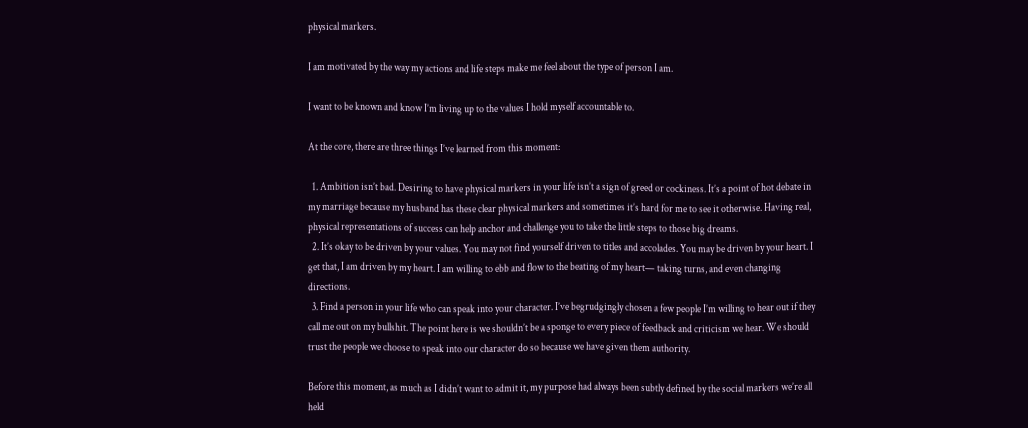physical markers.

I am motivated by the way my actions and life steps make me feel about the type of person I am.

I want to be known and know I’m living up to the values I hold myself accountable to.

At the core, there are three things I’ve learned from this moment:

  1. Ambition isn’t bad. Desiring to have physical markers in your life isn’t a sign of greed or cockiness. It’s a point of hot debate in my marriage because my husband has these clear physical markers and sometimes it’s hard for me to see it otherwise. Having real, physical representations of success can help anchor and challenge you to take the little steps to those big dreams.
  2. It’s okay to be driven by your values. You may not find yourself driven to titles and accolades. You may be driven by your heart. I get that, I am driven by my heart. I am willing to ebb and flow to the beating of my heart— taking turns, and even changing directions.
  3. Find a person in your life who can speak into your character. I’ve begrudgingly chosen a few people I’m willing to hear out if they call me out on my bullshit. The point here is we shouldn’t be a sponge to every piece of feedback and criticism we hear. We should trust the people we choose to speak into our character do so because we have given them authority.

Before this moment, as much as I didn’t want to admit it, my purpose had always been subtly defined by the social markers we’re all held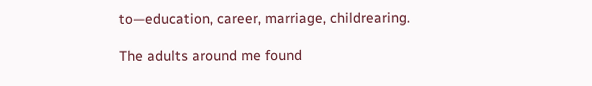to—education, career, marriage, childrearing.

The adults around me found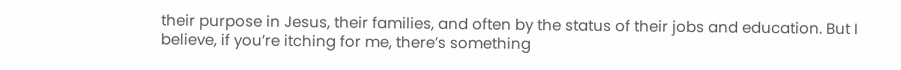their purpose in Jesus, their families, and often by the status of their jobs and education. But I believe, if you’re itching for me, there’s something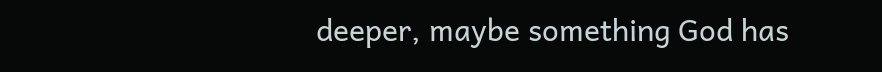deeper, maybe something God has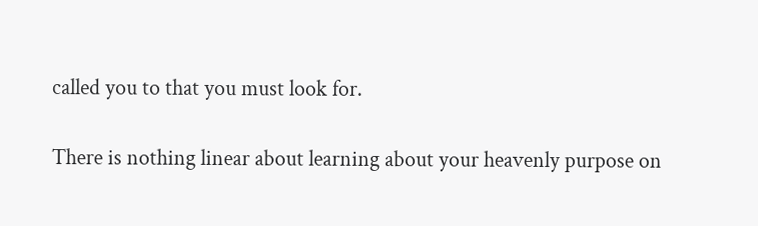called you to that you must look for.

There is nothing linear about learning about your heavenly purpose on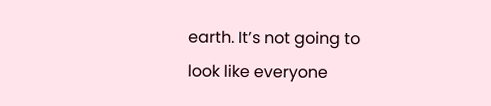earth. It’s not going to look like everyone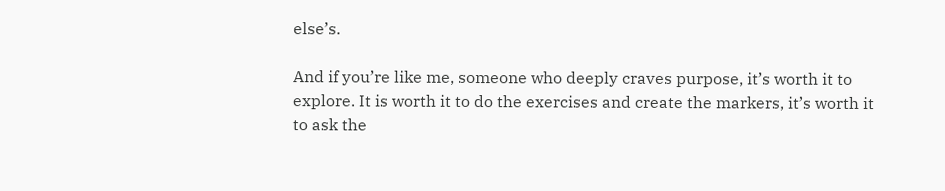else’s.

And if you’re like me, someone who deeply craves purpose, it’s worth it to explore. It is worth it to do the exercises and create the markers, it’s worth it to ask the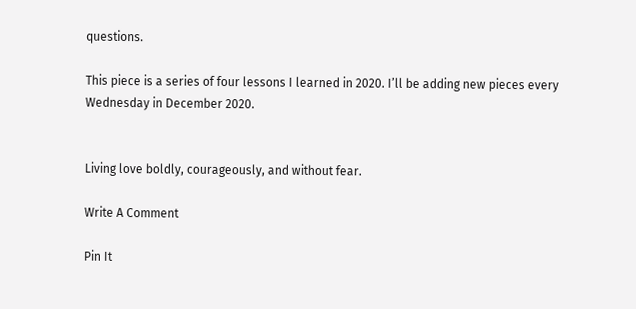questions.

This piece is a series of four lessons I learned in 2020. I’ll be adding new pieces every Wednesday in December 2020.


Living love boldly, courageously, and without fear.

Write A Comment

Pin It